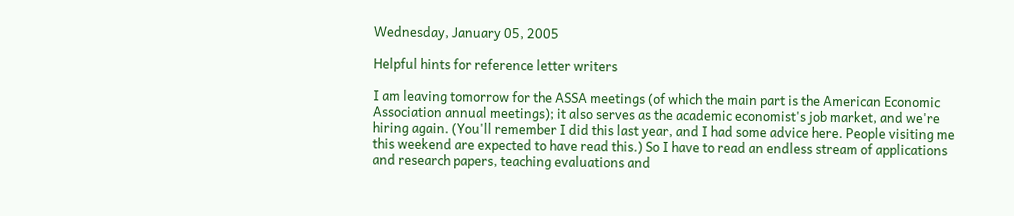Wednesday, January 05, 2005

Helpful hints for reference letter writers

I am leaving tomorrow for the ASSA meetings (of which the main part is the American Economic Association annual meetings); it also serves as the academic economist's job market, and we're hiring again. (You'll remember I did this last year, and I had some advice here. People visiting me this weekend are expected to have read this.) So I have to read an endless stream of applications and research papers, teaching evaluations and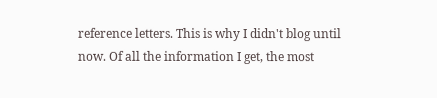reference letters. This is why I didn't blog until now. Of all the information I get, the most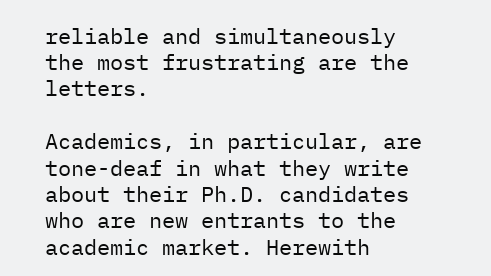reliable and simultaneously the most frustrating are the letters.

Academics, in particular, are tone-deaf in what they write about their Ph.D. candidates who are new entrants to the academic market. Herewith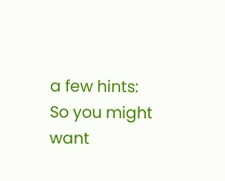a few hints:
So you might want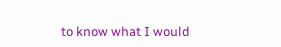to know what I would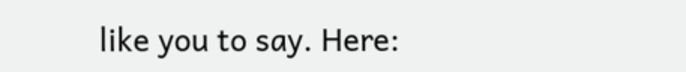like you to say. Here: